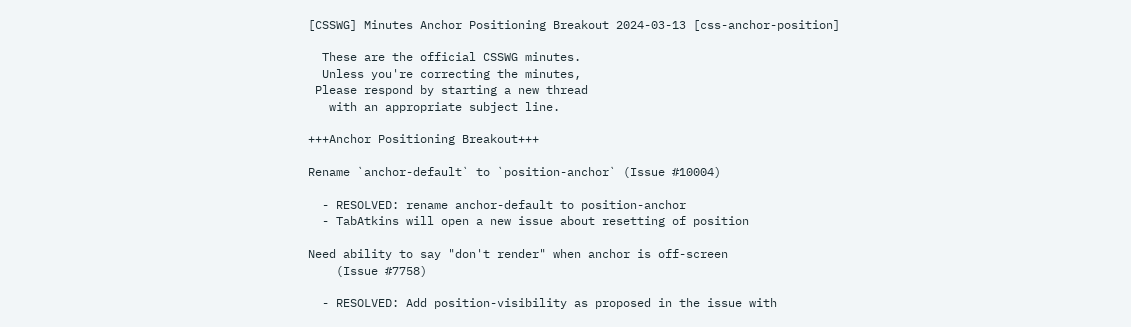[CSSWG] Minutes Anchor Positioning Breakout 2024-03-13 [css-anchor-position]

  These are the official CSSWG minutes.
  Unless you're correcting the minutes,
 Please respond by starting a new thread
   with an appropriate subject line.

+++Anchor Positioning Breakout+++

Rename `anchor-default` to `position-anchor` (Issue #10004)

  - RESOLVED: rename anchor-default to position-anchor
  - TabAtkins will open a new issue about resetting of position

Need ability to say "don't render" when anchor is off-screen
    (Issue #7758)

  - RESOLVED: Add position-visibility as proposed in the issue with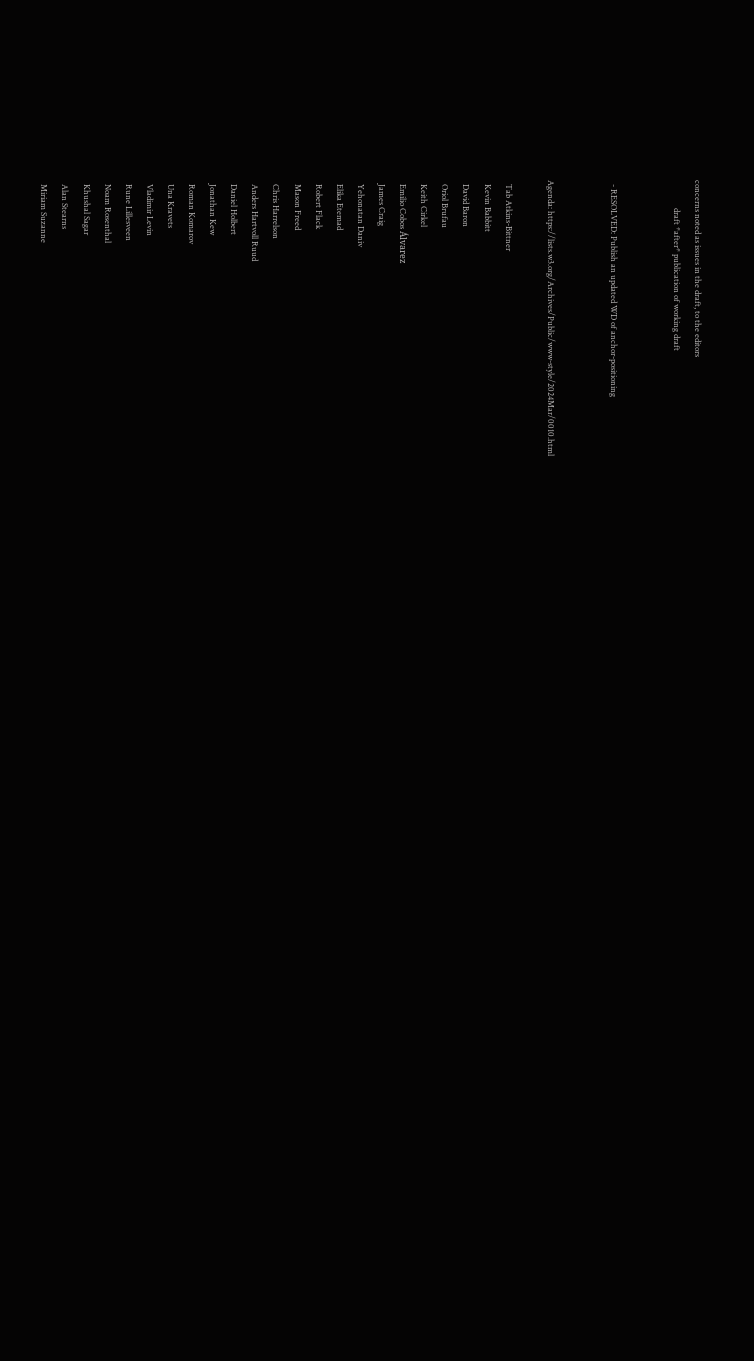concerns noted as issues in the draft, to the editors
              draft *after* publication of working draft


  - RESOLVED: Publish an updated WD of anchor-positioning


Agenda: https://lists.w3.org/Archives/Public/www-style/2024Mar/0010.html

  Tab Atkins-Bittner
  Kevin Babbitt
  David Baron
  Oriol Brufau
  Keith Cirkel
  Emilio Cobos Álvarez
  James Craig
  Yehonatan Daniv
  Elika Etemad
  Robert Flack
  Mason Freed
  Chris Harrelson
  Anders Hartvoll Ruud
  Daniel Holbert
  Jonathan Kew
  Roman Komarov
  Una Kravets
  Vladimir Levin
  Rune Lillesveen
  Noam Rosenthal
  Khushal Sagar
  Alan Stearns
  Miriam Suzanne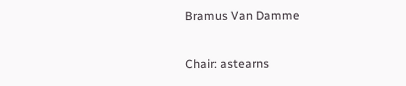Bramus Van Damme

Chair: astearns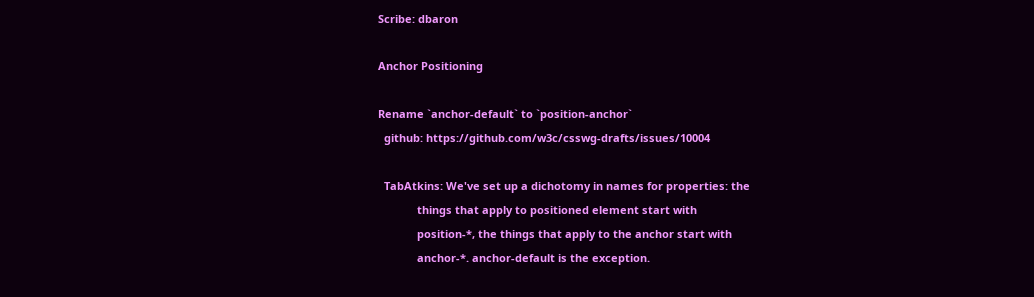Scribe: dbaron

Anchor Positioning

Rename `anchor-default` to `position-anchor`
  github: https://github.com/w3c/csswg-drafts/issues/10004

  TabAtkins: We've set up a dichotomy in names for properties: the
             things that apply to positioned element start with
             position-*, the things that apply to the anchor start with
             anchor-*. anchor-default is the exception.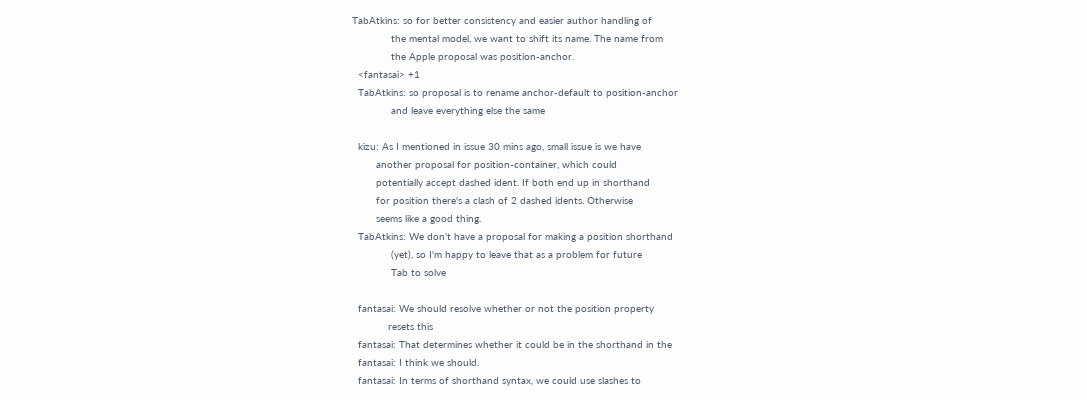TabAtkins: so for better consistency and easier author handling of
             the mental model, we want to shift its name. The name from
             the Apple proposal was position-anchor.
  <fantasai> +1
  TabAtkins: so proposal is to rename anchor-default to position-anchor
             and leave everything else the same

  kizu: As I mentioned in issue 30 mins ago, small issue is we have
        another proposal for position-container, which could
        potentially accept dashed ident. If both end up in shorthand
        for position there's a clash of 2 dashed idents. Otherwise
        seems like a good thing.
  TabAtkins: We don't have a proposal for making a position shorthand
             (yet), so I'm happy to leave that as a problem for future
             Tab to solve

  fantasai: We should resolve whether or not the position property
            resets this
  fantasai: That determines whether it could be in the shorthand in the
  fantasai: I think we should.
  fantasai: In terms of shorthand syntax, we could use slashes to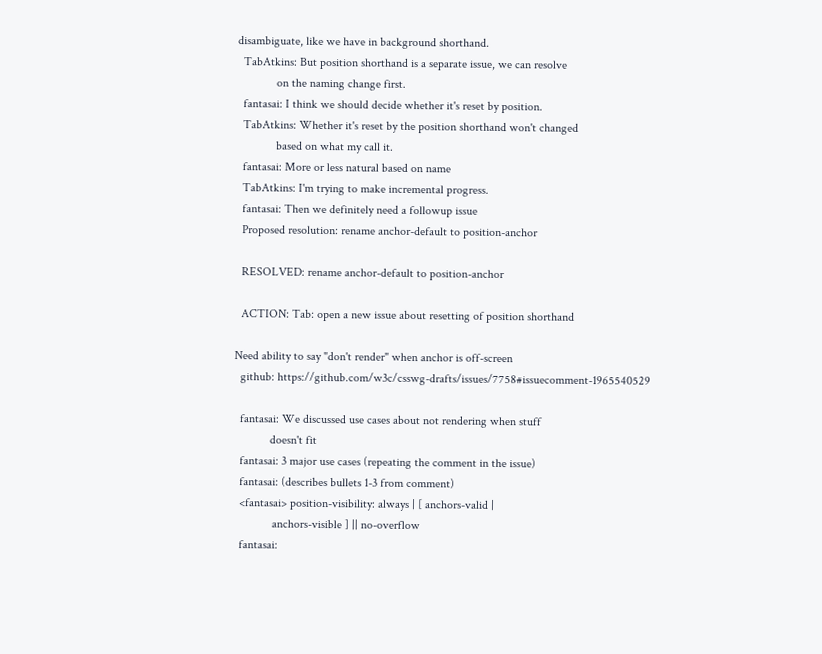disambiguate, like we have in background shorthand.
  TabAtkins: But position shorthand is a separate issue, we can resolve
             on the naming change first.
  fantasai: I think we should decide whether it's reset by position.
  TabAtkins: Whether it's reset by the position shorthand won't changed
             based on what my call it.
  fantasai: More or less natural based on name
  TabAtkins: I'm trying to make incremental progress.
  fantasai: Then we definitely need a followup issue
  Proposed resolution: rename anchor-default to position-anchor

  RESOLVED: rename anchor-default to position-anchor

  ACTION: Tab: open a new issue about resetting of position shorthand

Need ability to say "don't render" when anchor is off-screen
  github: https://github.com/w3c/csswg-drafts/issues/7758#issuecomment-1965540529

  fantasai: We discussed use cases about not rendering when stuff
            doesn't fit
  fantasai: 3 major use cases (repeating the comment in the issue)
  fantasai: (describes bullets 1-3 from comment)
  <fantasai> position-visibility: always | [ anchors-valid |
             anchors-visible ] || no-overflow
  fantasai: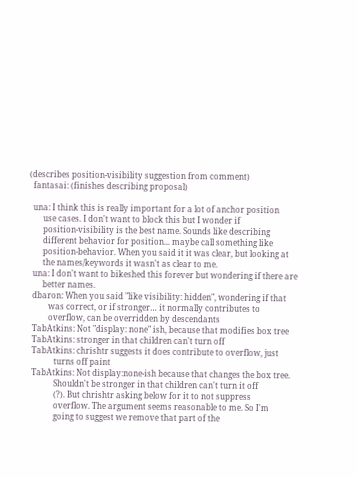(describes position-visibility suggestion from comment)
  fantasai: (finishes describing proposal)

  una: I think this is really important for a lot of anchor position
       use cases. I don't want to block this but I wonder if
       position-visibility is the best name. Sounds like describing
       different behavior for position... maybe call something like
       position-behavior. When you said it it was clear, but looking at
       the names/keywords it wasn't as clear to me.
  una: I don't want to bikeshed this forever but wondering if there are
       better names.
  dbaron: When you said "like visibility: hidden", wondering if that
          was correct, or if stronger… it normally contributes to
          overflow, can be overridden by descendants
  TabAtkins: Not "display: none" ish, because that modifies box tree
  TabAtkins: stronger in that children can't turn off
  TabAtkins: chrishtr suggests it does contribute to overflow, just
             turns off paint
  TabAtkins: Not display:none-ish because that changes the box tree.
             Shouldn't be stronger in that children can't turn it off
             (?). But chrishtr asking below for it to not suppress
             overflow. The argument seems reasonable to me. So I'm
             going to suggest we remove that part of the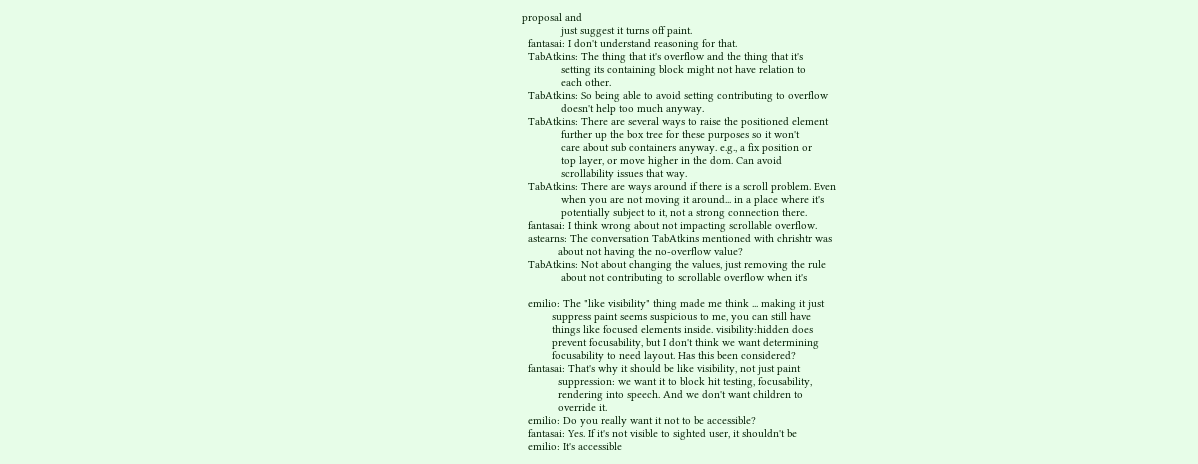proposal and
             just suggest it turns off paint.
  fantasai: I don't understand reasoning for that.
  TabAtkins: The thing that it's overflow and the thing that it's
             setting its containing block might not have relation to
             each other.
  TabAtkins: So being able to avoid setting contributing to overflow
             doesn't help too much anyway.
  TabAtkins: There are several ways to raise the positioned element
             further up the box tree for these purposes so it won't
             care about sub containers anyway. e.g., a fix position or
             top layer, or move higher in the dom. Can avoid
             scrollability issues that way.
  TabAtkins: There are ways around if there is a scroll problem. Even
             when you are not moving it around... in a place where it's
             potentially subject to it, not a strong connection there.
  fantasai: I think wrong about not impacting scrollable overflow.
  astearns: The conversation TabAtkins mentioned with chrishtr was
            about not having the no-overflow value?
  TabAtkins: Not about changing the values, just removing the rule
             about not contributing to scrollable overflow when it's

  emilio: The "like visibility" thing made me think ... making it just
          suppress paint seems suspicious to me, you can still have
          things like focused elements inside. visibility:hidden does
          prevent focusability, but I don't think we want determining
          focusability to need layout. Has this been considered?
  fantasai: That's why it should be like visibility, not just paint
            suppression: we want it to block hit testing, focusability,
            rendering into speech. And we don't want children to
            override it.
  emilio: Do you really want it not to be accessible?
  fantasai: Yes. If it's not visible to sighted user, it shouldn't be
  emilio: It's accessible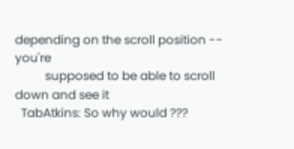depending on the scroll position -- you're
          supposed to be able to scroll down and see it
  TabAtkins: So why would ???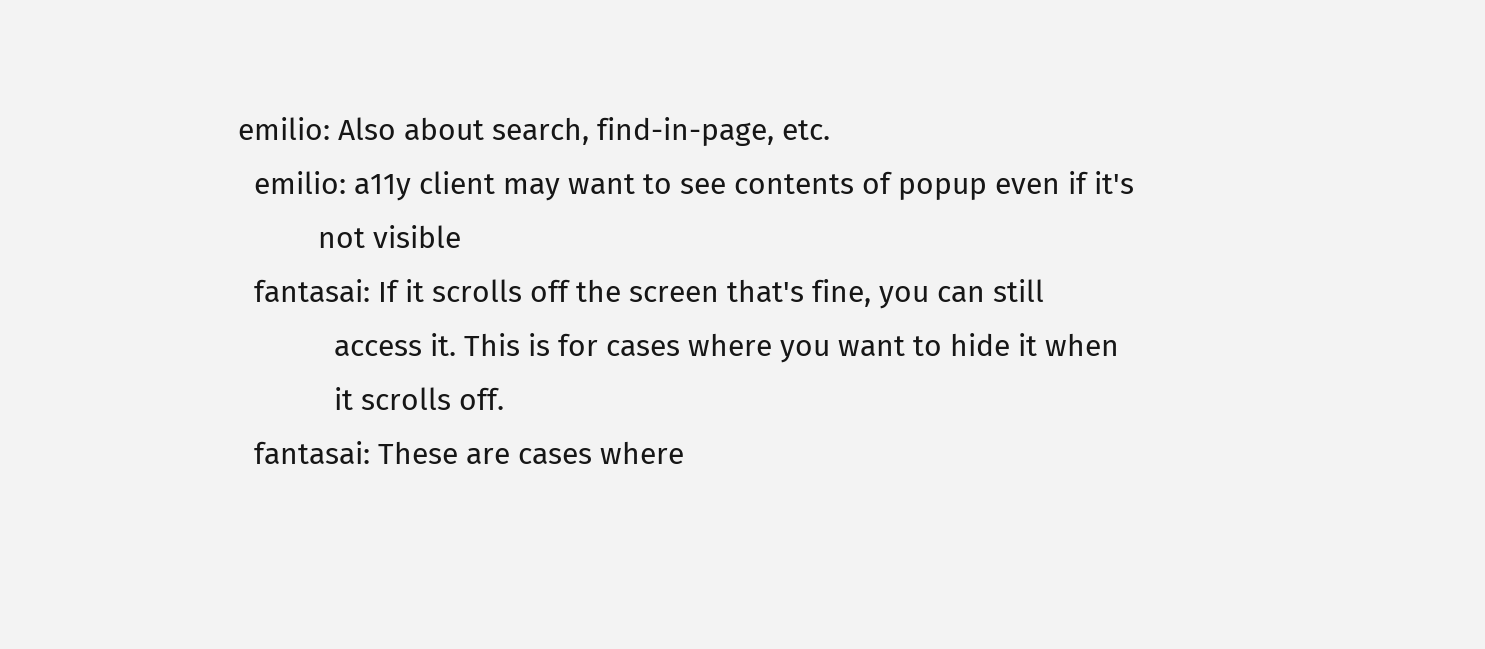emilio: Also about search, find-in-page, etc.
  emilio: a11y client may want to see contents of popup even if it's
          not visible
  fantasai: If it scrolls off the screen that's fine, you can still
            access it. This is for cases where you want to hide it when
            it scrolls off.
  fantasai: These are cases where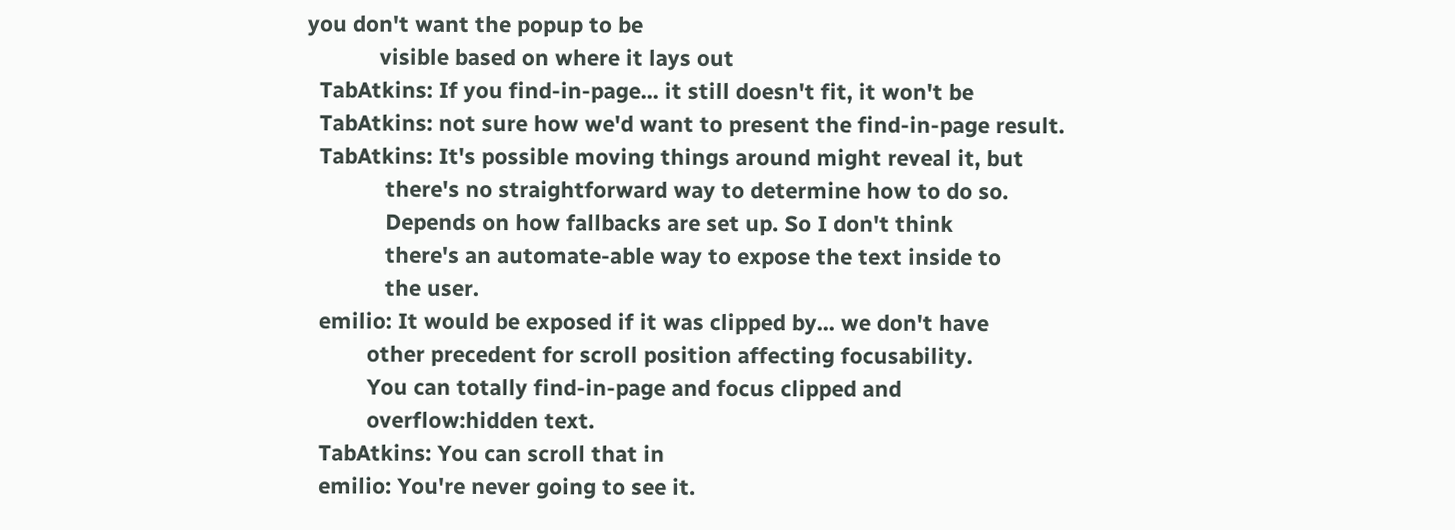you don't want the popup to be
            visible based on where it lays out
  TabAtkins: If you find-in-page... it still doesn't fit, it won't be
  TabAtkins: not sure how we'd want to present the find-in-page result.
  TabAtkins: It's possible moving things around might reveal it, but
             there's no straightforward way to determine how to do so.
             Depends on how fallbacks are set up. So I don't think
             there's an automate-able way to expose the text inside to
             the user.
  emilio: It would be exposed if it was clipped by... we don't have
          other precedent for scroll position affecting focusability.
          You can totally find-in-page and focus clipped and
          overflow:hidden text.
  TabAtkins: You can scroll that in
  emilio: You're never going to see it.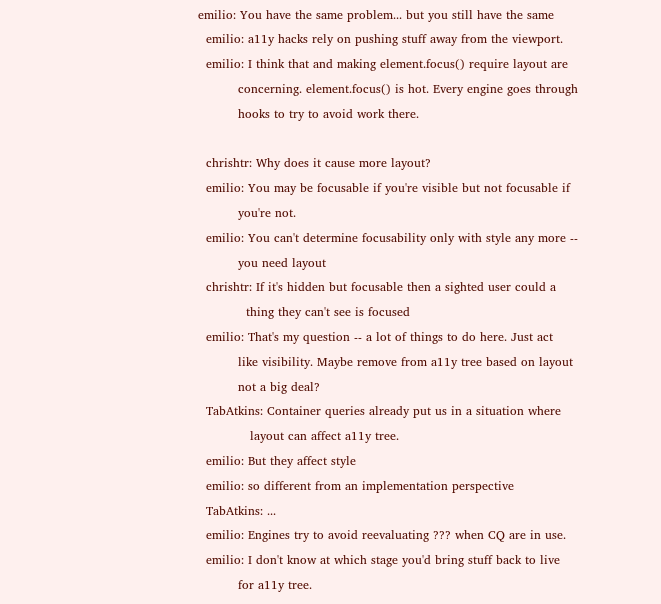emilio: You have the same problem... but you still have the same
  emilio: a11y hacks rely on pushing stuff away from the viewport.
  emilio: I think that and making element.focus() require layout are
          concerning. element.focus() is hot. Every engine goes through
          hooks to try to avoid work there.

  chrishtr: Why does it cause more layout?
  emilio: You may be focusable if you're visible but not focusable if
          you're not.
  emilio: You can't determine focusability only with style any more --
          you need layout
  chrishtr: If it's hidden but focusable then a sighted user could a
            thing they can't see is focused
  emilio: That's my question -- a lot of things to do here. Just act
          like visibility. Maybe remove from a11y tree based on layout
          not a big deal?
  TabAtkins: Container queries already put us in a situation where
             layout can affect a11y tree.
  emilio: But they affect style
  emilio: so different from an implementation perspective
  TabAtkins: ...
  emilio: Engines try to avoid reevaluating ??? when CQ are in use.
  emilio: I don't know at which stage you'd bring stuff back to live
          for a11y tree.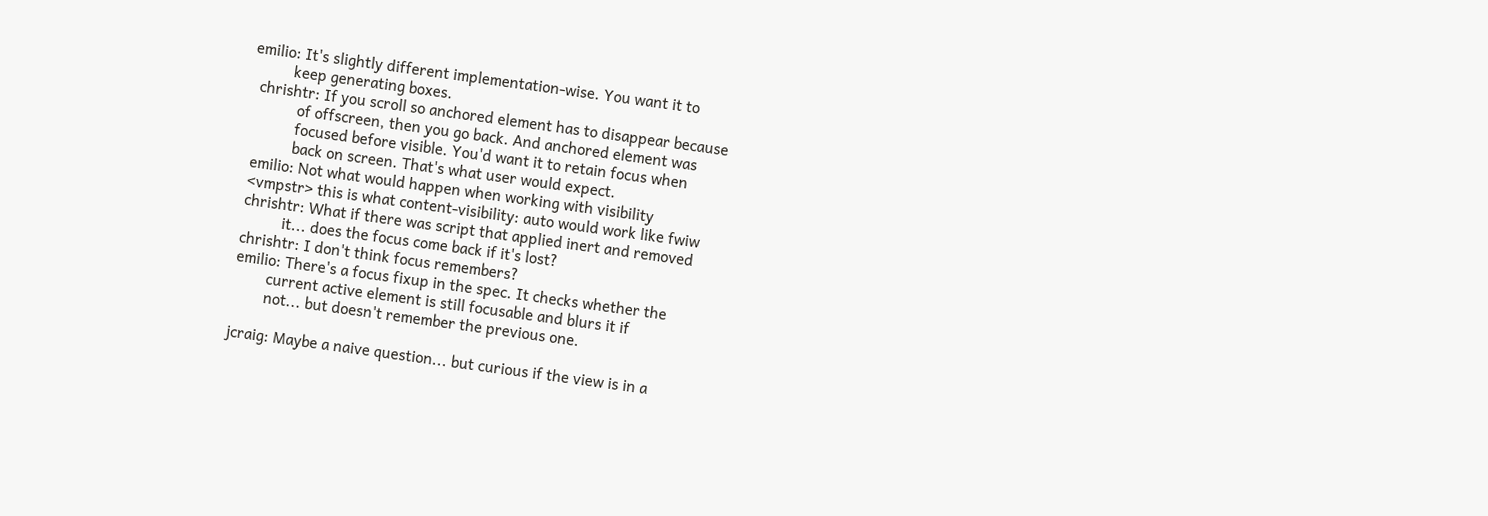emilio: It's slightly different implementation-wise. You want it to
          keep generating boxes.
  chrishtr: If you scroll so anchored element has to disappear because
            of offscreen, then you go back. And anchored element was
            focused before visible. You'd want it to retain focus when
            back on screen. That's what user would expect.
  emilio: Not what would happen when working with visibility
  <vmpstr> this is what content-visibility: auto would work like fwiw
  chrishtr: What if there was script that applied inert and removed
            it... does the focus come back if it's lost?
  chrishtr: I don't think focus remembers?
  emilio: There's a focus fixup in the spec. It checks whether the
          current active element is still focusable and blurs it if
          not... but doesn't remember the previous one.

  jcraig: Maybe a naive question... but curious if the view is in a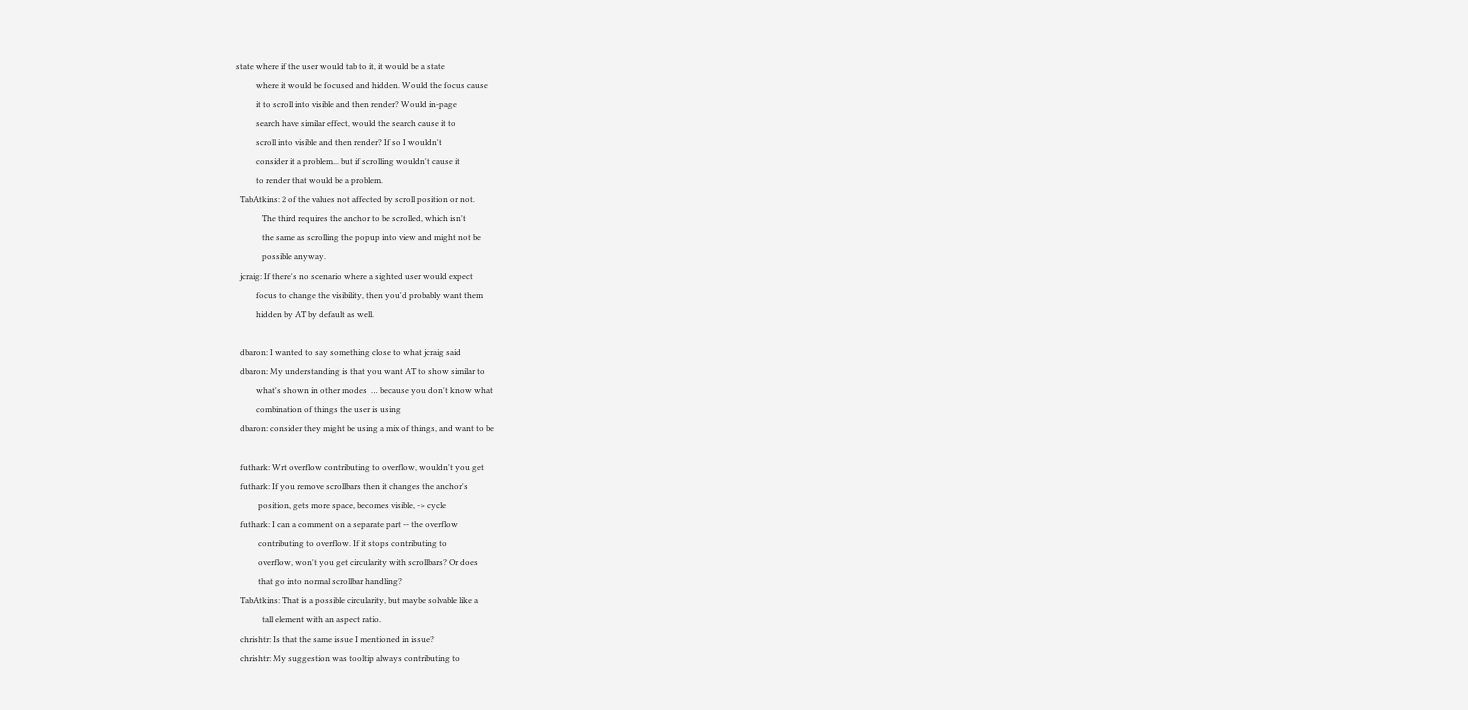state where if the user would tab to it, it would be a state
          where it would be focused and hidden. Would the focus cause
          it to scroll into visible and then render? Would in-page
          search have similar effect, would the search cause it to
          scroll into visible and then render? If so I wouldn't
          consider it a problem... but if scrolling wouldn't cause it
          to render that would be a problem.
  TabAtkins: 2 of the values not affected by scroll position or not.
             The third requires the anchor to be scrolled, which isn't
             the same as scrolling the popup into view and might not be
             possible anyway.
  jcraig: If there's no scenario where a sighted user would expect
          focus to change the visibility, then you'd probably want them
          hidden by AT by default as well.

  dbaron: I wanted to say something close to what jcraig said
  dbaron: My understanding is that you want AT to show similar to
          what's shown in other modes  … because you don't know what
          combination of things the user is using
  dbaron: consider they might be using a mix of things, and want to be

  futhark: Wrt overflow contributing to overflow, wouldn't you get
  futhark: If you remove scrollbars then it changes the anchor's
           position, gets more space, becomes visible, -> cycle
  futhark: I can a comment on a separate part -- the overflow
           contributing to overflow. If it stops contributing to
           overflow, won't you get circularity with scrollbars? Or does
           that go into normal scrollbar handling?
  TabAtkins: That is a possible circularity, but maybe solvable like a
             tall element with an aspect ratio.
  chrishtr: Is that the same issue I mentioned in issue?
  chrishtr: My suggestion was tooltip always contributing to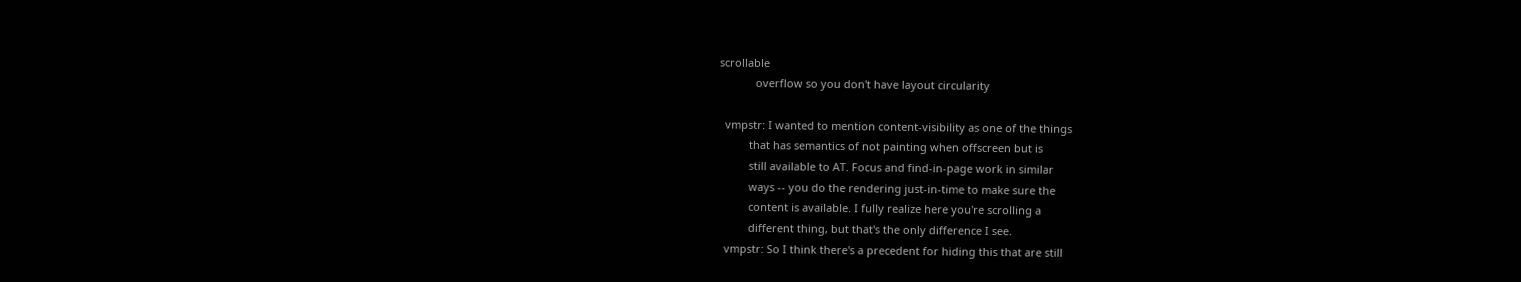scrollable
            overflow so you don't have layout circularity

  vmpstr: I wanted to mention content-visibility as one of the things
          that has semantics of not painting when offscreen but is
          still available to AT. Focus and find-in-page work in similar
          ways -- you do the rendering just-in-time to make sure the
          content is available. I fully realize here you're scrolling a
          different thing, but that's the only difference I see.
  vmpstr: So I think there's a precedent for hiding this that are still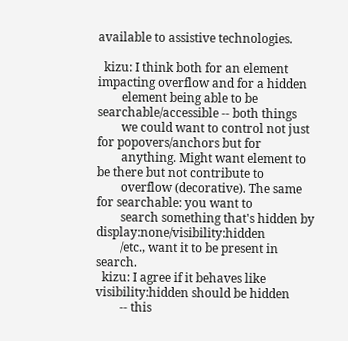available to assistive technologies.

  kizu: I think both for an element impacting overflow and for a hidden
        element being able to be searchable/accessible -- both things
        we could want to control not just for popovers/anchors but for
        anything. Might want element to be there but not contribute to
        overflow (decorative). The same for searchable: you want to
        search something that's hidden by display:none/visibility:hidden
        /etc., want it to be present in search.
  kizu: I agree if it behaves like visibility:hidden should be hidden
        -- this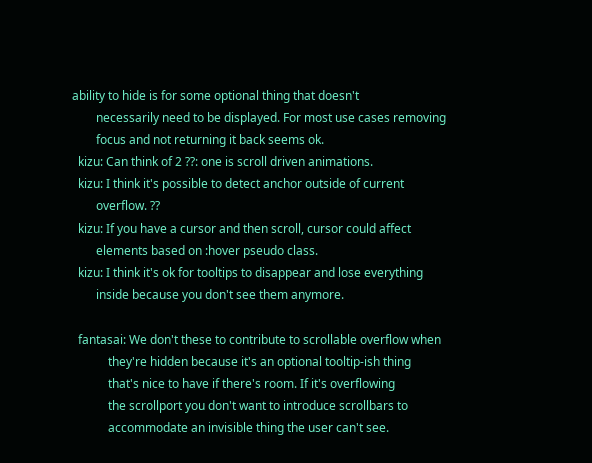ability to hide is for some optional thing that doesn't
        necessarily need to be displayed. For most use cases removing
        focus and not returning it back seems ok.
  kizu: Can think of 2 ??: one is scroll driven animations.
  kizu: I think it's possible to detect anchor outside of current
        overflow. ??
  kizu: If you have a cursor and then scroll, cursor could affect
        elements based on :hover pseudo class.
  kizu: I think it's ok for tooltips to disappear and lose everything
        inside because you don't see them anymore.

  fantasai: We don't these to contribute to scrollable overflow when
            they're hidden because it's an optional tooltip-ish thing
            that's nice to have if there's room. If it's overflowing
            the scrollport you don't want to introduce scrollbars to
            accommodate an invisible thing the user can't see.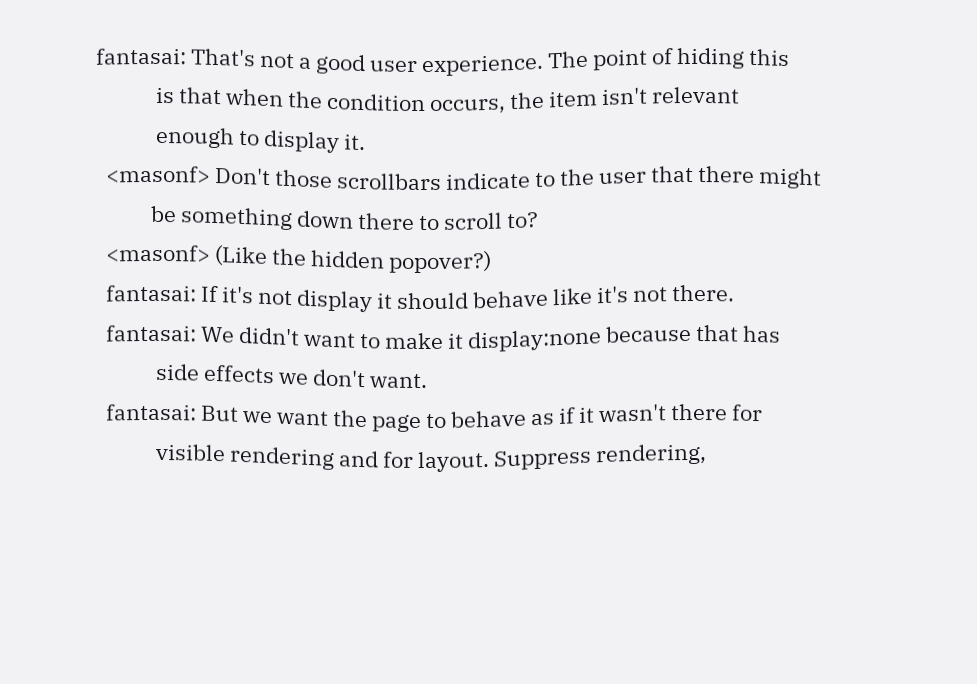fantasai: That's not a good user experience. The point of hiding this
            is that when the condition occurs, the item isn't relevant
            enough to display it.
  <masonf> Don't those scrollbars indicate to the user that there might
           be something down there to scroll to?
  <masonf> (Like the hidden popover?)
  fantasai: If it's not display it should behave like it's not there.
  fantasai: We didn't want to make it display:none because that has
            side effects we don't want.
  fantasai: But we want the page to behave as if it wasn't there for
            visible rendering and for layout. Suppress rendering,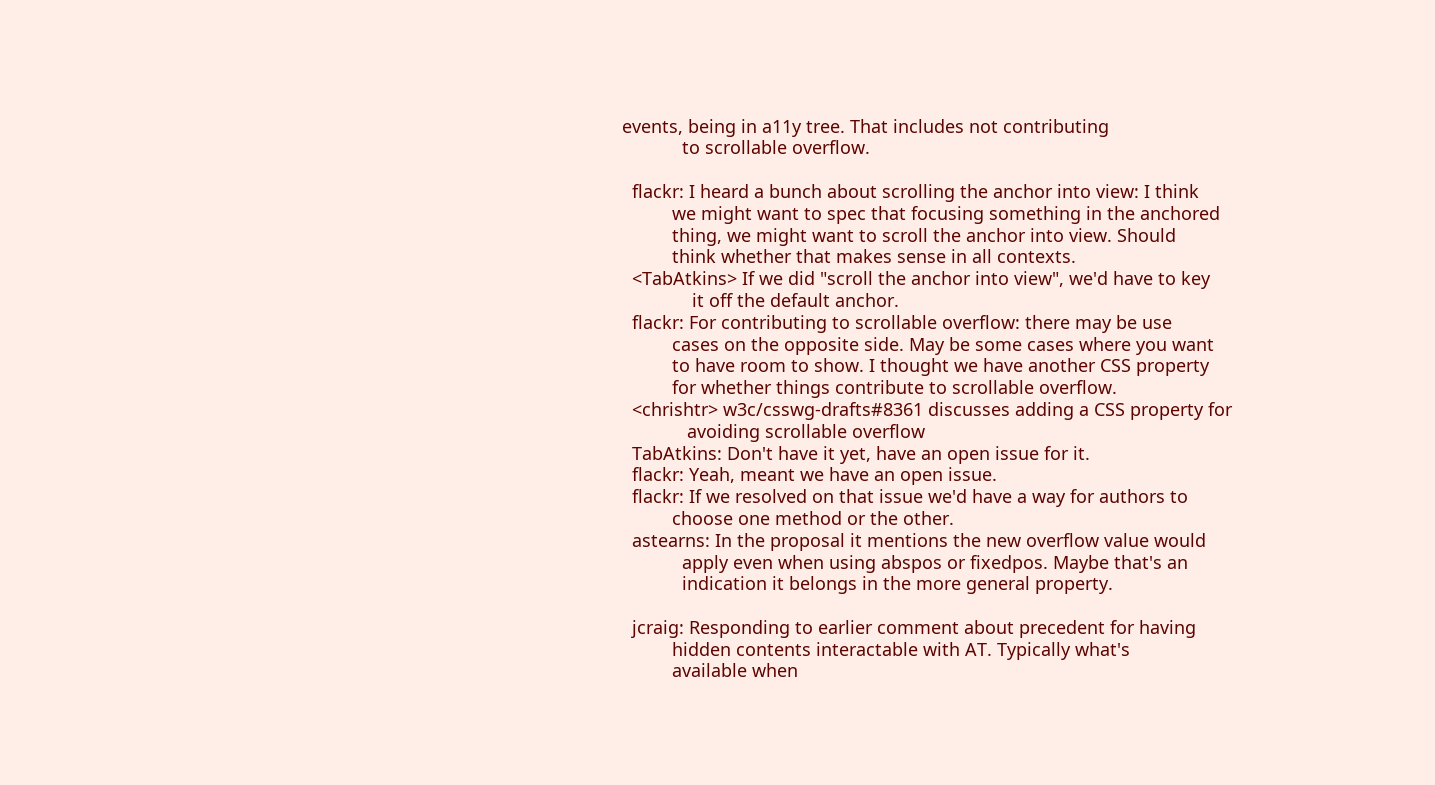events, being in a11y tree. That includes not contributing
            to scrollable overflow.

  flackr: I heard a bunch about scrolling the anchor into view: I think
          we might want to spec that focusing something in the anchored
          thing, we might want to scroll the anchor into view. Should
          think whether that makes sense in all contexts.
  <TabAtkins> If we did "scroll the anchor into view", we'd have to key
              it off the default anchor.
  flackr: For contributing to scrollable overflow: there may be use
          cases on the opposite side. May be some cases where you want
          to have room to show. I thought we have another CSS property
          for whether things contribute to scrollable overflow.
  <chrishtr> w3c/csswg-drafts#8361 discusses adding a CSS property for
             avoiding scrollable overflow
  TabAtkins: Don't have it yet, have an open issue for it.
  flackr: Yeah, meant we have an open issue.
  flackr: If we resolved on that issue we'd have a way for authors to
          choose one method or the other.
  astearns: In the proposal it mentions the new overflow value would
            apply even when using abspos or fixedpos. Maybe that's an
            indication it belongs in the more general property.

  jcraig: Responding to earlier comment about precedent for having
          hidden contents interactable with AT. Typically what's
          available when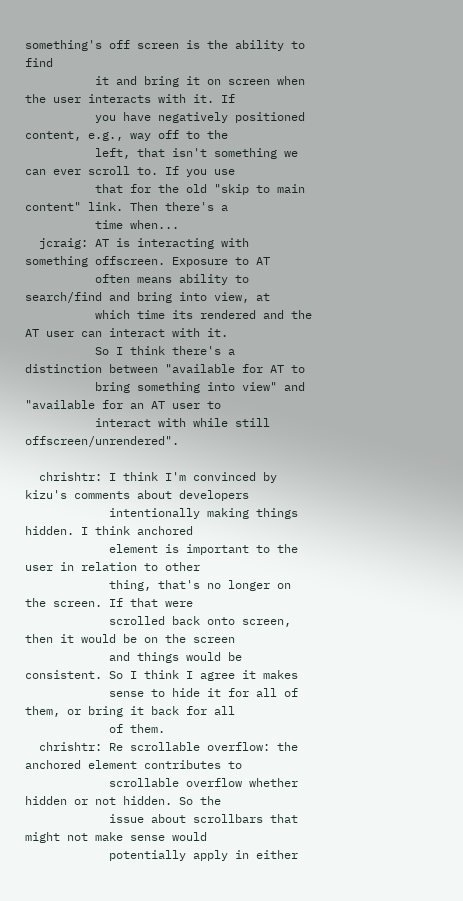something's off screen is the ability to find
          it and bring it on screen when the user interacts with it. If
          you have negatively positioned content, e.g., way off to the
          left, that isn't something we can ever scroll to. If you use
          that for the old "skip to main content" link. Then there's a
          time when...
  jcraig: AT is interacting with something offscreen. Exposure to AT
          often means ability to search/find and bring into view, at
          which time its rendered and the AT user can interact with it.
          So I think there's a distinction between "available for AT to
          bring something into view" and "available for an AT user to
          interact with while still offscreen/unrendered".

  chrishtr: I think I'm convinced by kizu's comments about developers
            intentionally making things hidden. I think anchored
            element is important to the user in relation to other
            thing, that's no longer on the screen. If that were
            scrolled back onto screen, then it would be on the screen
            and things would be consistent. So I think I agree it makes
            sense to hide it for all of them, or bring it back for all
            of them.
  chrishtr: Re scrollable overflow: the anchored element contributes to
            scrollable overflow whether hidden or not hidden. So the
            issue about scrollbars that might not make sense would
            potentially apply in either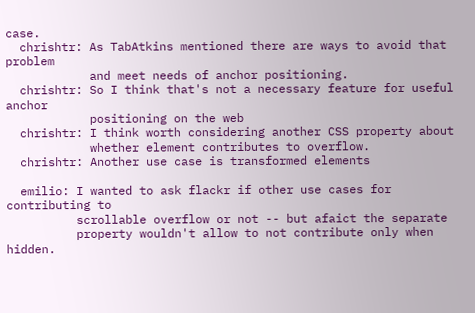case.
  chrishtr: As TabAtkins mentioned there are ways to avoid that problem
            and meet needs of anchor positioning.
  chrishtr: So I think that's not a necessary feature for useful anchor
            positioning on the web
  chrishtr: I think worth considering another CSS property about
            whether element contributes to overflow.
  chrishtr: Another use case is transformed elements

  emilio: I wanted to ask flackr if other use cases for contributing to
          scrollable overflow or not -- but afaict the separate
          property wouldn't allow to not contribute only when hidden.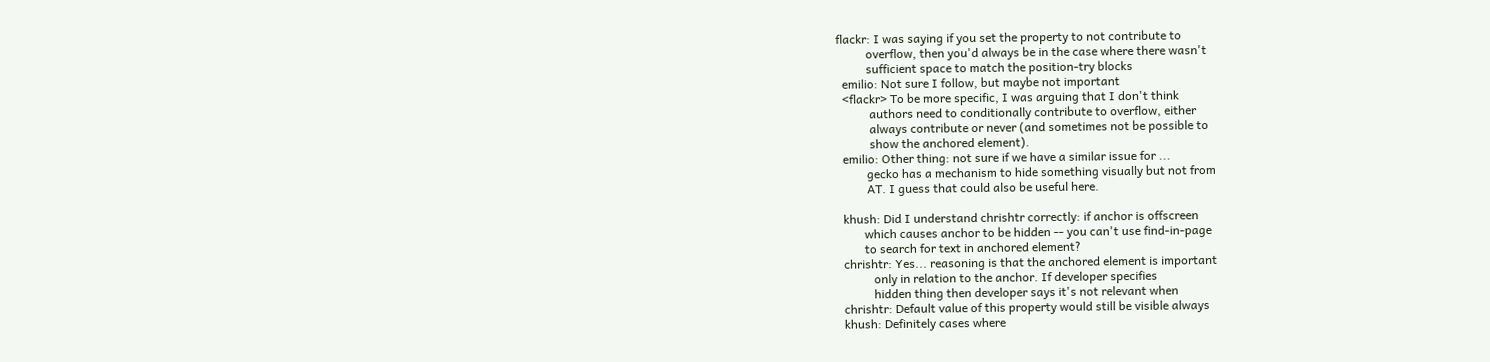flackr: I was saying if you set the property to not contribute to
          overflow, then you'd always be in the case where there wasn't
          sufficient space to match the position-try blocks
  emilio: Not sure I follow, but maybe not important
  <flackr> To be more specific, I was arguing that I don't think
           authors need to conditionally contribute to overflow, either
           always contribute or never (and sometimes not be possible to
           show the anchored element).
  emilio: Other thing: not sure if we have a similar issue for ...
          gecko has a mechanism to hide something visually but not from
          AT. I guess that could also be useful here.

  khush: Did I understand chrishtr correctly: if anchor is offscreen
         which causes anchor to be hidden -- you can't use find-in-page
         to search for text in anchored element?
  chrishtr: Yes... reasoning is that the anchored element is important
            only in relation to the anchor. If developer specifies
            hidden thing then developer says it's not relevant when
  chrishtr: Default value of this property would still be visible always
  khush: Definitely cases where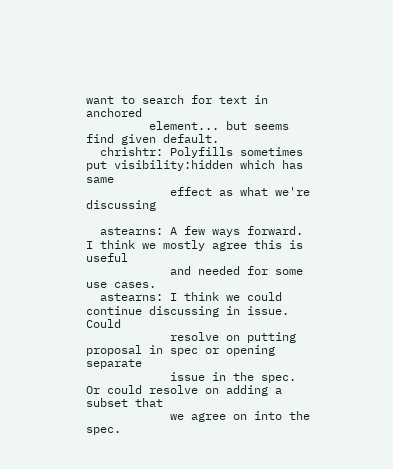want to search for text in anchored
         element... but seems find given default.
  chrishtr: Polyfills sometimes put visibility:hidden which has same
            effect as what we're discussing

  astearns: A few ways forward. I think we mostly agree this is useful
            and needed for some use cases.
  astearns: I think we could continue discussing in issue. Could
            resolve on putting proposal in spec or opening separate
            issue in the spec. Or could resolve on adding a subset that
            we agree on into the spec.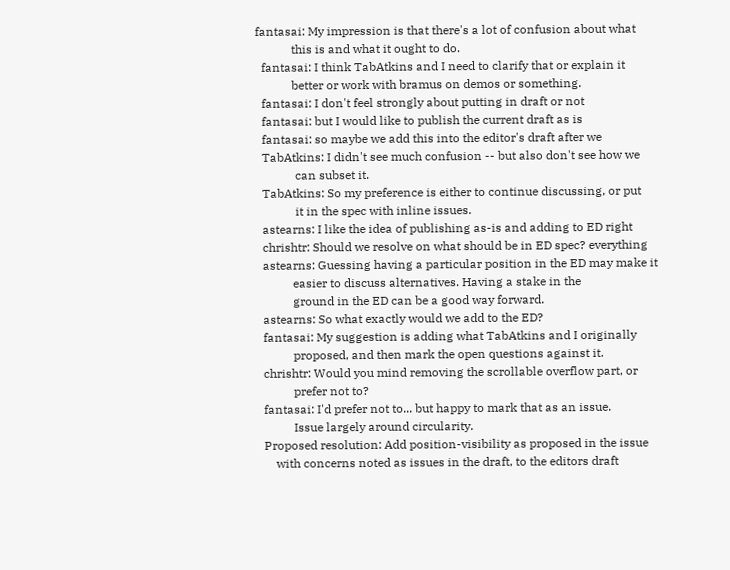fantasai: My impression is that there's a lot of confusion about what
            this is and what it ought to do.
  fantasai: I think TabAtkins and I need to clarify that or explain it
            better or work with bramus on demos or something.
  fantasai: I don't feel strongly about putting in draft or not
  fantasai: but I would like to publish the current draft as is
  fantasai: so maybe we add this into the editor's draft after we
  TabAtkins: I didn't see much confusion -- but also don't see how we
             can subset it.
  TabAtkins: So my preference is either to continue discussing, or put
             it in the spec with inline issues.
  astearns: I like the idea of publishing as-is and adding to ED right
  chrishtr: Should we resolve on what should be in ED spec? everything
  astearns: Guessing having a particular position in the ED may make it
            easier to discuss alternatives. Having a stake in the
            ground in the ED can be a good way forward.
  astearns: So what exactly would we add to the ED?
  fantasai: My suggestion is adding what TabAtkins and I originally
            proposed, and then mark the open questions against it.
  chrishtr: Would you mind removing the scrollable overflow part, or
            prefer not to?
  fantasai: I'd prefer not to... but happy to mark that as an issue.
            Issue largely around circularity.
  Proposed resolution: Add position-visibility as proposed in the issue
      with concerns noted as issues in the draft, to the editors draft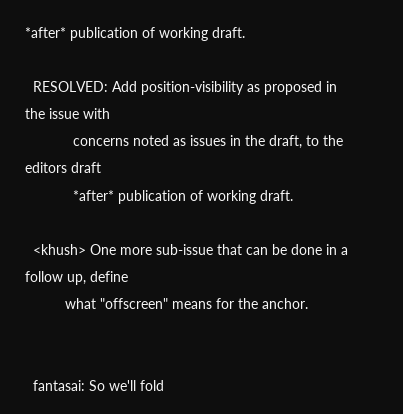*after* publication of working draft.

  RESOLVED: Add position-visibility as proposed in the issue with
            concerns noted as issues in the draft, to the editors draft
            *after* publication of working draft.

  <khush> One more sub-issue that can be done in a follow up, define
          what "offscreen" means for the anchor.


  fantasai: So we'll fold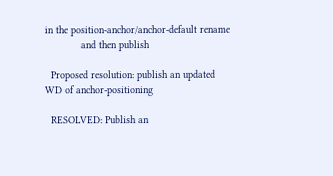in the position-anchor/anchor-default rename
            and then publish

  Proposed resolution: publish an updated WD of anchor-positioning

  RESOLVED: Publish an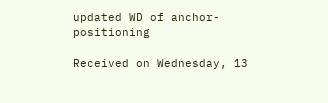updated WD of anchor-positioning

Received on Wednesday, 13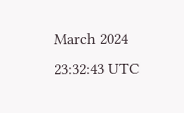March 2024 23:32:43 UTC